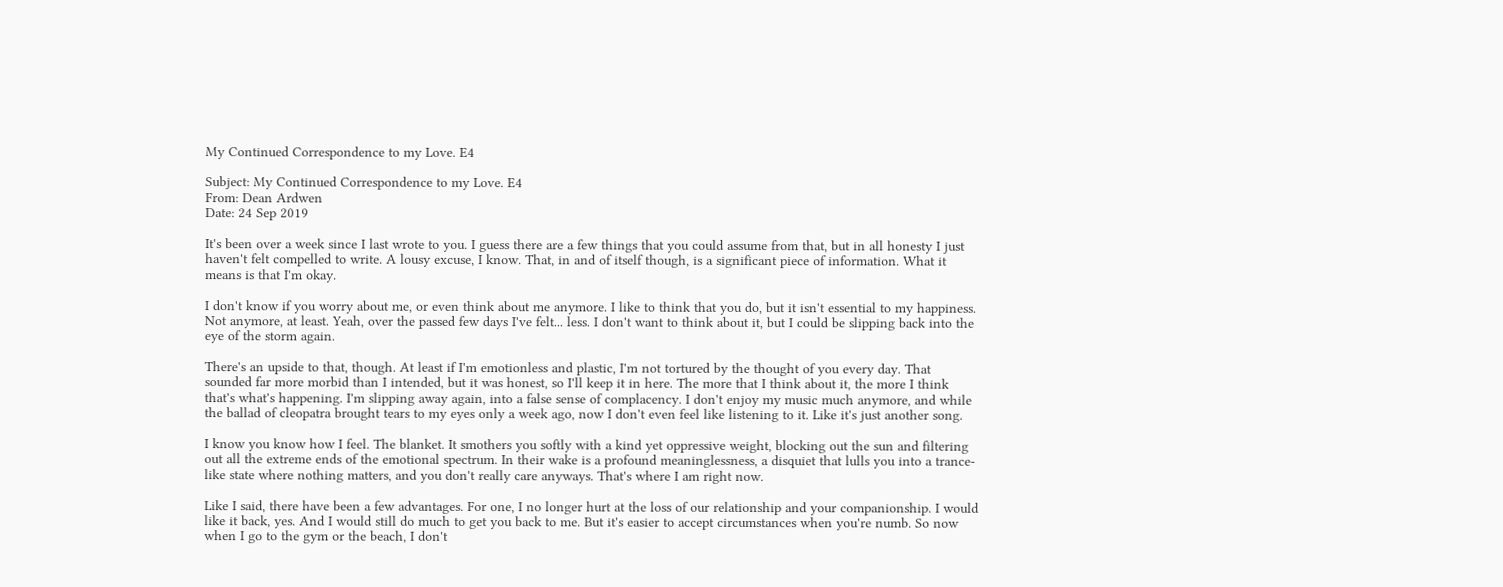My Continued Correspondence to my Love. E4

Subject: My Continued Correspondence to my Love. E4
From: Dean Ardwen
Date: 24 Sep 2019

It's been over a week since I last wrote to you. I guess there are a few things that you could assume from that, but in all honesty I just haven't felt compelled to write. A lousy excuse, I know. That, in and of itself though, is a significant piece of information. What it means is that I'm okay.

I don't know if you worry about me, or even think about me anymore. I like to think that you do, but it isn't essential to my happiness. Not anymore, at least. Yeah, over the passed few days I've felt... less. I don't want to think about it, but I could be slipping back into the eye of the storm again.

There's an upside to that, though. At least if I'm emotionless and plastic, I'm not tortured by the thought of you every day. That sounded far more morbid than I intended, but it was honest, so I'll keep it in here. The more that I think about it, the more I think that's what's happening. I'm slipping away again, into a false sense of complacency. I don't enjoy my music much anymore, and while the ballad of cleopatra brought tears to my eyes only a week ago, now I don't even feel like listening to it. Like it's just another song.

I know you know how I feel. The blanket. It smothers you softly with a kind yet oppressive weight, blocking out the sun and filtering out all the extreme ends of the emotional spectrum. In their wake is a profound meaninglessness, a disquiet that lulls you into a trance-like state where nothing matters, and you don't really care anyways. That's where I am right now.

Like I said, there have been a few advantages. For one, I no longer hurt at the loss of our relationship and your companionship. I would like it back, yes. And I would still do much to get you back to me. But it's easier to accept circumstances when you're numb. So now when I go to the gym or the beach, I don't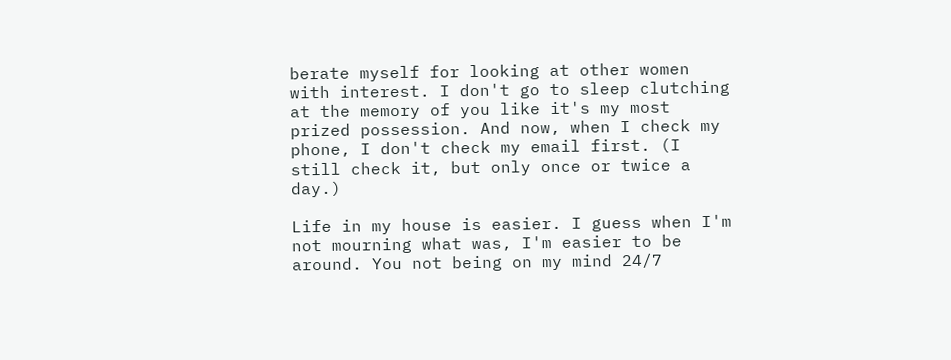berate myself for looking at other women with interest. I don't go to sleep clutching at the memory of you like it's my most prized possession. And now, when I check my phone, I don't check my email first. (I still check it, but only once or twice a day.)

Life in my house is easier. I guess when I'm not mourning what was, I'm easier to be around. You not being on my mind 24/7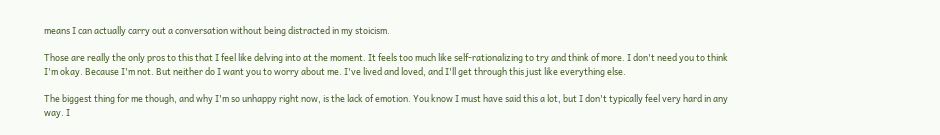means I can actually carry out a conversation without being distracted in my stoicism.

Those are really the only pros to this that I feel like delving into at the moment. It feels too much like self-rationalizing to try and think of more. I don't need you to think I'm okay. Because I'm not. But neither do I want you to worry about me. I've lived and loved, and I'll get through this just like everything else.

The biggest thing for me though, and why I'm so unhappy right now, is the lack of emotion. You know I must have said this a lot, but I don't typically feel very hard in any way. I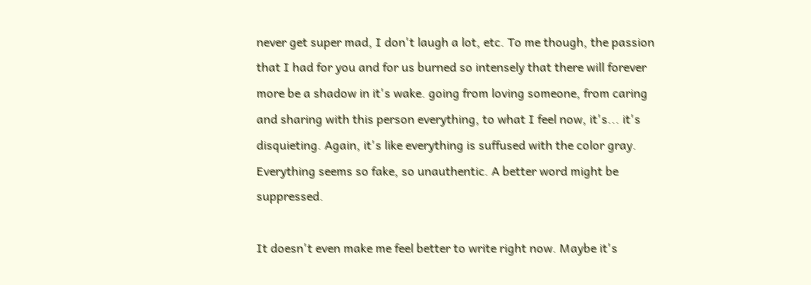never get super mad, I don't laugh a lot, etc. To me though, the passion that I had for you and for us burned so intensely that there will forever more be a shadow in it's wake. going from loving someone, from caring and sharing with this person everything, to what I feel now, it's... it's disquieting. Again, it's like everything is suffused with the color gray. Everything seems so fake, so unauthentic. A better word might be suppressed.

It doesn't even make me feel better to write right now. Maybe it's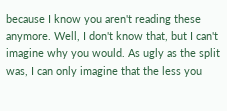because I know you aren't reading these anymore. Well, I don't know that, but I can't imagine why you would. As ugly as the split was, I can only imagine that the less you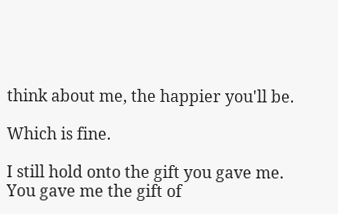think about me, the happier you'll be.

Which is fine.

I still hold onto the gift you gave me. You gave me the gift of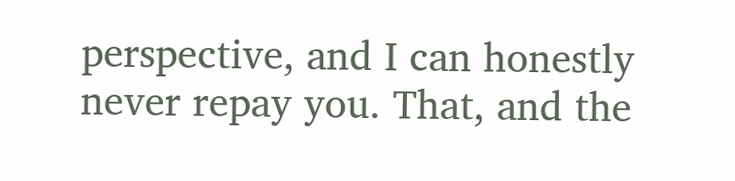perspective, and I can honestly never repay you. That, and the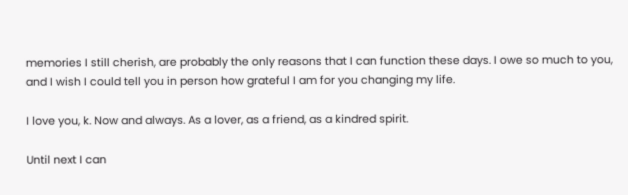memories I still cherish, are probably the only reasons that I can function these days. I owe so much to you, and I wish I could tell you in person how grateful I am for you changing my life.

I love you, k. Now and always. As a lover, as a friend, as a kindred spirit.

Until next I can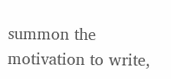summon the motivation to write,